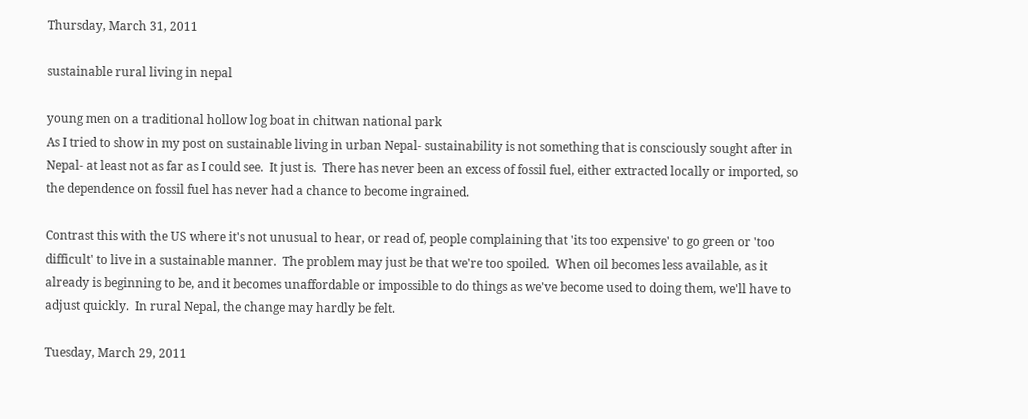Thursday, March 31, 2011

sustainable rural living in nepal

young men on a traditional hollow log boat in chitwan national park
As I tried to show in my post on sustainable living in urban Nepal- sustainability is not something that is consciously sought after in Nepal- at least not as far as I could see.  It just is.  There has never been an excess of fossil fuel, either extracted locally or imported, so the dependence on fossil fuel has never had a chance to become ingrained.

Contrast this with the US where it's not unusual to hear, or read of, people complaining that 'its too expensive' to go green or 'too difficult' to live in a sustainable manner.  The problem may just be that we're too spoiled.  When oil becomes less available, as it already is beginning to be, and it becomes unaffordable or impossible to do things as we've become used to doing them, we'll have to adjust quickly.  In rural Nepal, the change may hardly be felt.

Tuesday, March 29, 2011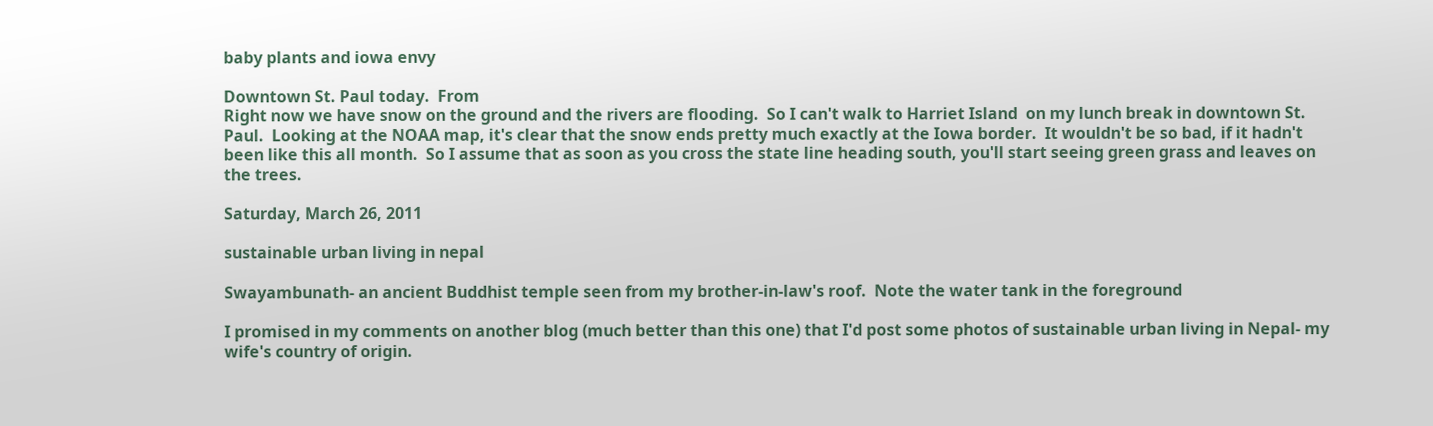baby plants and iowa envy

Downtown St. Paul today.  From
Right now we have snow on the ground and the rivers are flooding.  So I can't walk to Harriet Island  on my lunch break in downtown St. Paul.  Looking at the NOAA map, it's clear that the snow ends pretty much exactly at the Iowa border.  It wouldn't be so bad, if it hadn't been like this all month.  So I assume that as soon as you cross the state line heading south, you'll start seeing green grass and leaves on the trees.

Saturday, March 26, 2011

sustainable urban living in nepal

Swayambunath- an ancient Buddhist temple seen from my brother-in-law's roof.  Note the water tank in the foreground

I promised in my comments on another blog (much better than this one) that I'd post some photos of sustainable urban living in Nepal- my wife's country of origin.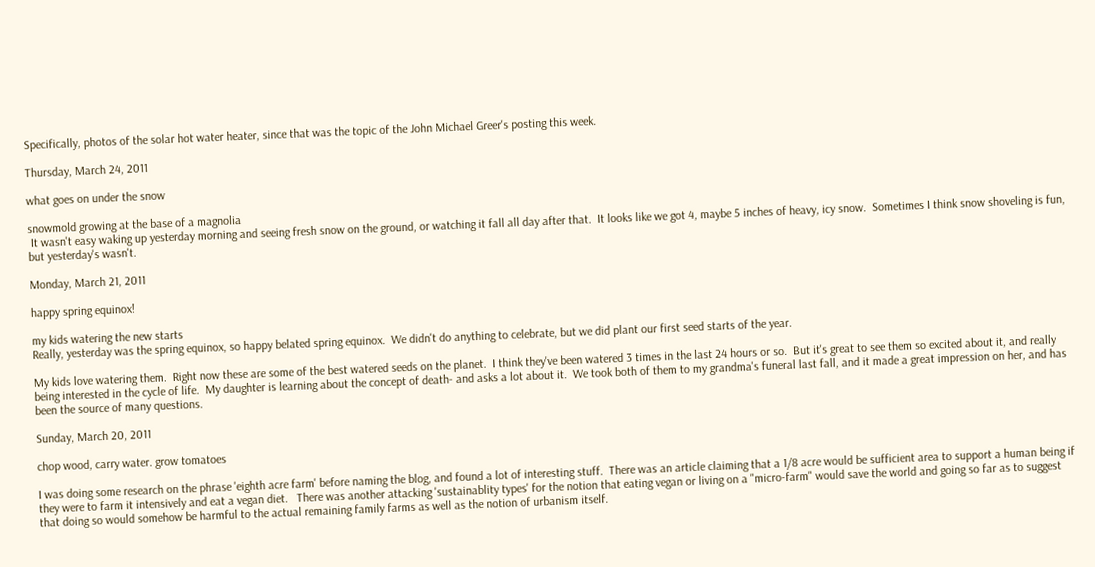Specifically, photos of the solar hot water heater, since that was the topic of the John Michael Greer's posting this week.

Thursday, March 24, 2011

what goes on under the snow

snowmold growing at the base of a magnolia
 It wasn't easy waking up yesterday morning and seeing fresh snow on the ground, or watching it fall all day after that.  It looks like we got 4, maybe 5 inches of heavy, icy snow.  Sometimes I think snow shoveling is fun, but yesterday's wasn't.

Monday, March 21, 2011

happy spring equinox!

my kids watering the new starts
Really, yesterday was the spring equinox, so happy belated spring equinox.  We didn't do anything to celebrate, but we did plant our first seed starts of the year.

My kids love watering them.  Right now these are some of the best watered seeds on the planet.  I think they've been watered 3 times in the last 24 hours or so.  But it's great to see them so excited about it, and really being interested in the cycle of life.  My daughter is learning about the concept of death- and asks a lot about it.  We took both of them to my grandma's funeral last fall, and it made a great impression on her, and has been the source of many questions.

Sunday, March 20, 2011

chop wood, carry water. grow tomatoes

I was doing some research on the phrase 'eighth acre farm' before naming the blog, and found a lot of interesting stuff.  There was an article claiming that a 1/8 acre would be sufficient area to support a human being if they were to farm it intensively and eat a vegan diet.   There was another attacking 'sustainablity types' for the notion that eating vegan or living on a "micro-farm" would save the world and going so far as to suggest that doing so would somehow be harmful to the actual remaining family farms as well as the notion of urbanism itself.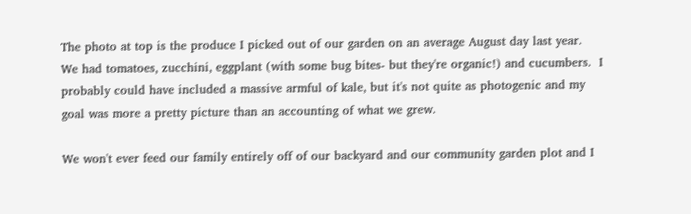The photo at top is the produce I picked out of our garden on an average August day last year.  We had tomatoes, zucchini, eggplant (with some bug bites- but they're organic!) and cucumbers.  I probably could have included a massive armful of kale, but it's not quite as photogenic and my goal was more a pretty picture than an accounting of what we grew.

We won't ever feed our family entirely off of our backyard and our community garden plot and I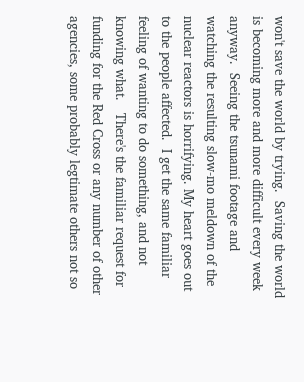won't save the world by trying.  Saving the world is becoming more and more difficult every week anyway.  Seeing the tsunami footage and watching the resulting slow-mo meldown of the nuclear reactors is horrifying. My heart goes out to the people affected.  I get the same familiar feeling of wanting to do something, and not knowing what.   There's the familiar request for funding for the Red Cross or any number of other agencies, some probably legtimate others not so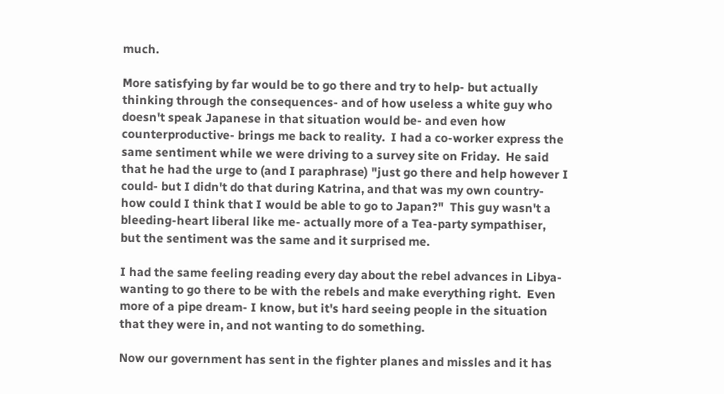much.

More satisfying by far would be to go there and try to help- but actually thinking through the consequences- and of how useless a white guy who doesn't speak Japanese in that situation would be- and even how counterproductive- brings me back to reality.  I had a co-worker express the same sentiment while we were driving to a survey site on Friday.  He said that he had the urge to (and I paraphrase) "just go there and help however I could- but I didn't do that during Katrina, and that was my own country- how could I think that I would be able to go to Japan?"  This guy wasn't a bleeding-heart liberal like me- actually more of a Tea-party sympathiser, but the sentiment was the same and it surprised me.

I had the same feeling reading every day about the rebel advances in Libya- wanting to go there to be with the rebels and make everything right.  Even more of a pipe dream- I know, but it's hard seeing people in the situation that they were in, and not wanting to do something.

Now our government has sent in the fighter planes and missles and it has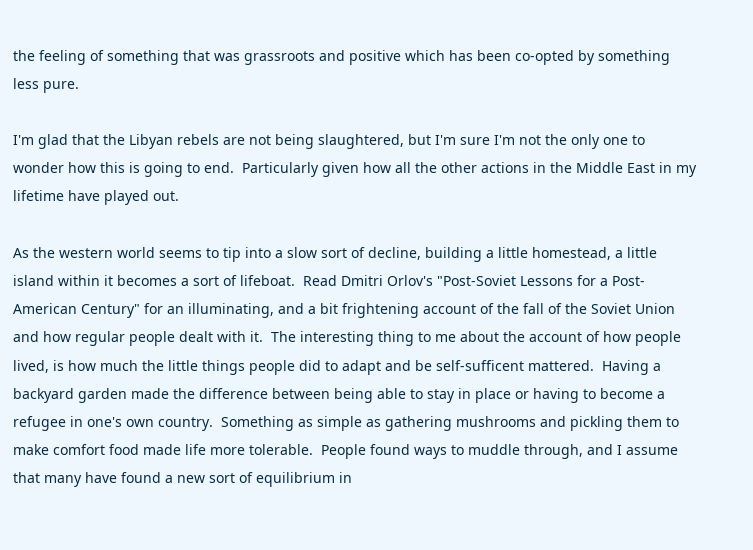the feeling of something that was grassroots and positive which has been co-opted by something less pure.

I'm glad that the Libyan rebels are not being slaughtered, but I'm sure I'm not the only one to wonder how this is going to end.  Particularly given how all the other actions in the Middle East in my lifetime have played out.

As the western world seems to tip into a slow sort of decline, building a little homestead, a little island within it becomes a sort of lifeboat.  Read Dmitri Orlov's "Post-Soviet Lessons for a Post-American Century" for an illuminating, and a bit frightening account of the fall of the Soviet Union and how regular people dealt with it.  The interesting thing to me about the account of how people lived, is how much the little things people did to adapt and be self-sufficent mattered.  Having a backyard garden made the difference between being able to stay in place or having to become a refugee in one's own country.  Something as simple as gathering mushrooms and pickling them to make comfort food made life more tolerable.  People found ways to muddle through, and I assume that many have found a new sort of equilibrium in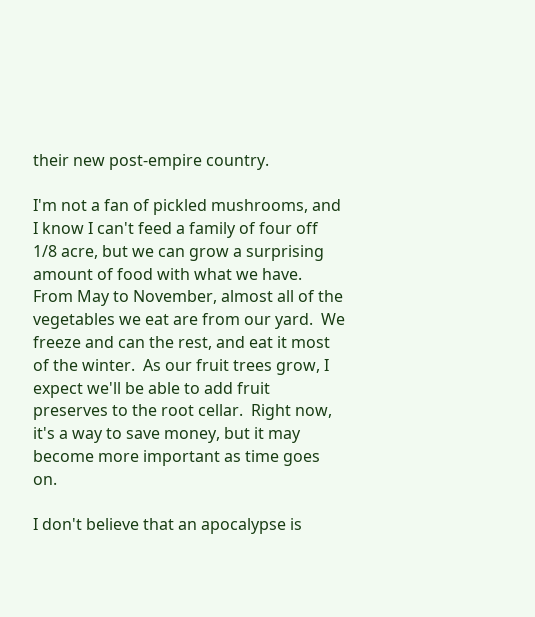their new post-empire country.

I'm not a fan of pickled mushrooms, and I know I can't feed a family of four off 1/8 acre, but we can grow a surprising amount of food with what we have.  From May to November, almost all of the vegetables we eat are from our yard.  We freeze and can the rest, and eat it most of the winter.  As our fruit trees grow, I expect we'll be able to add fruit preserves to the root cellar.  Right now, it's a way to save money, but it may become more important as time goes on.

I don't believe that an apocalypse is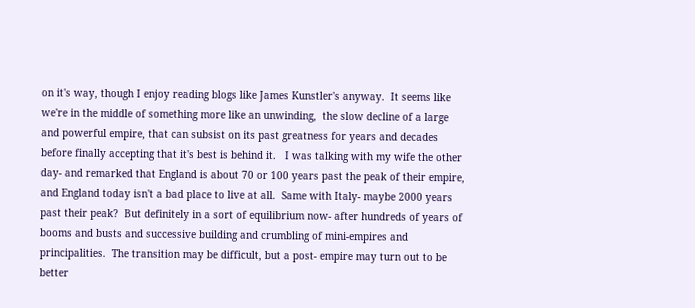on it's way, though I enjoy reading blogs like James Kunstler's anyway.  It seems like we're in the middle of something more like an unwinding,  the slow decline of a large and powerful empire, that can subsist on its past greatness for years and decades before finally accepting that it's best is behind it.   I was talking with my wife the other day- and remarked that England is about 70 or 100 years past the peak of their empire, and England today isn't a bad place to live at all.  Same with Italy- maybe 2000 years past their peak?  But definitely in a sort of equilibrium now- after hundreds of years of booms and busts and successive building and crumbling of mini-empires and principalities.  The transition may be difficult, but a post- empire may turn out to be better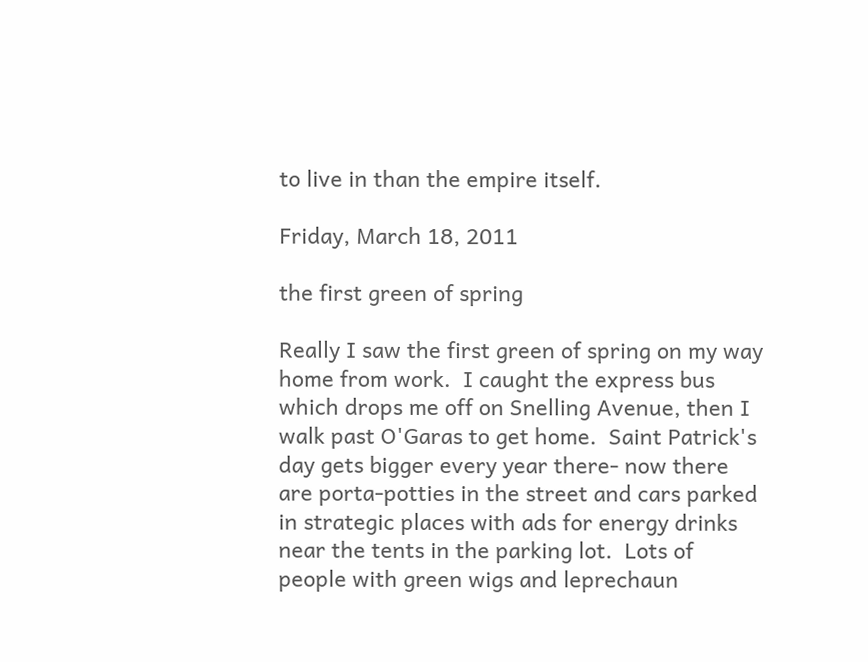to live in than the empire itself.

Friday, March 18, 2011

the first green of spring

Really I saw the first green of spring on my way home from work.  I caught the express bus which drops me off on Snelling Avenue, then I walk past O'Garas to get home.  Saint Patrick's day gets bigger every year there- now there are porta-potties in the street and cars parked in strategic places with ads for energy drinks near the tents in the parking lot.  Lots of people with green wigs and leprechaun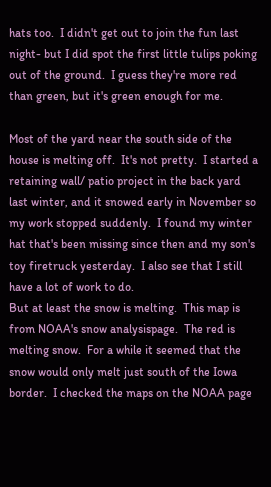hats too.  I didn't get out to join the fun last night- but I did spot the first little tulips poking out of the ground.  I guess they're more red than green, but it's green enough for me.

Most of the yard near the south side of the house is melting off.  It's not pretty.  I started a retaining wall/ patio project in the back yard last winter, and it snowed early in November so my work stopped suddenly.  I found my winter hat that's been missing since then and my son's toy firetruck yesterday.  I also see that I still have a lot of work to do.
But at least the snow is melting.  This map is from NOAA's snow analysispage.  The red is melting snow.  For a while it seemed that the snow would only melt just south of the Iowa border.  I checked the maps on the NOAA page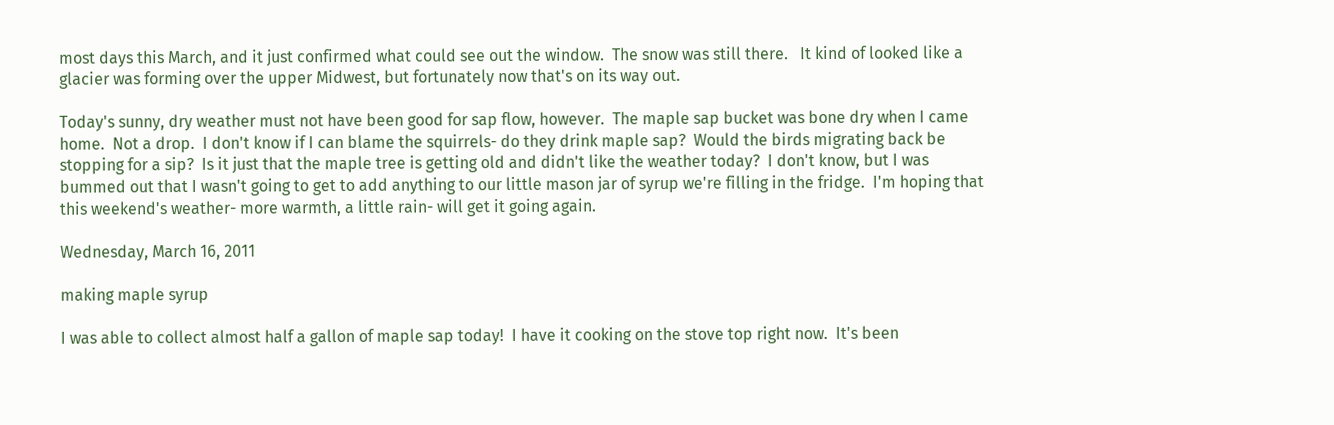most days this March, and it just confirmed what could see out the window.  The snow was still there.   It kind of looked like a glacier was forming over the upper Midwest, but fortunately now that's on its way out.

Today's sunny, dry weather must not have been good for sap flow, however.  The maple sap bucket was bone dry when I came home.  Not a drop.  I don't know if I can blame the squirrels- do they drink maple sap?  Would the birds migrating back be stopping for a sip?  Is it just that the maple tree is getting old and didn't like the weather today?  I don't know, but I was bummed out that I wasn't going to get to add anything to our little mason jar of syrup we're filling in the fridge.  I'm hoping that this weekend's weather- more warmth, a little rain- will get it going again.

Wednesday, March 16, 2011

making maple syrup

I was able to collect almost half a gallon of maple sap today!  I have it cooking on the stove top right now.  It's been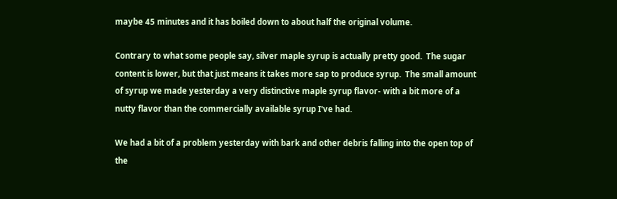maybe 45 minutes and it has boiled down to about half the original volume.

Contrary to what some people say, silver maple syrup is actually pretty good.  The sugar content is lower, but that just means it takes more sap to produce syrup.  The small amount of syrup we made yesterday a very distinctive maple syrup flavor- with a bit more of a nutty flavor than the commercially available syrup I've had.

We had a bit of a problem yesterday with bark and other debris falling into the open top of the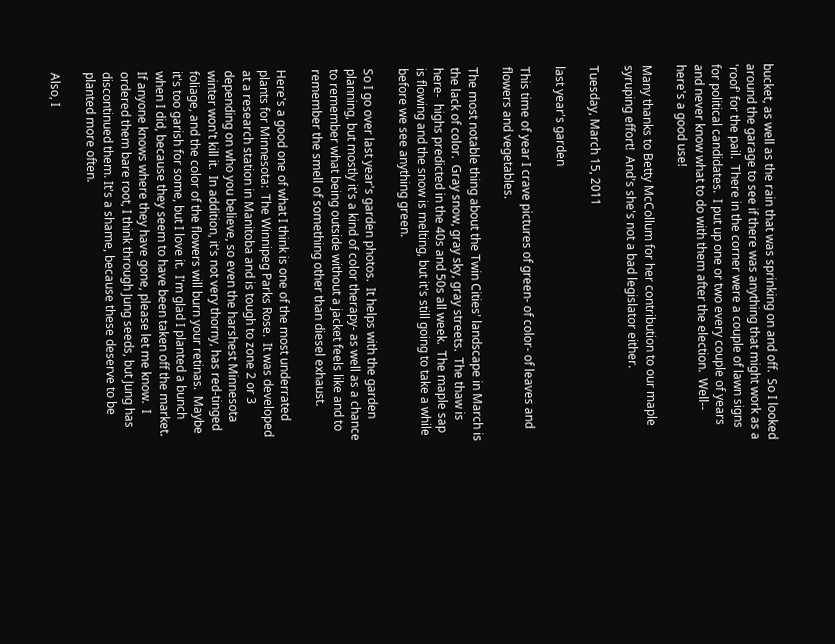bucket, as well as the rain that was sprinking on and off.  So I looked around the garage to see if there was anything that might work as a 'roof' for the pail.  There in the corner were a couple of lawn signs for political candidates.  I put up one or two every couple of years and never know what to do with them after the election.  Well-- here's a good use!

Many thanks to Betty McCollum for her contribution to our maple syruping effort!  And's she's not a bad legislator either.

Tuesday, March 15, 2011

last year's garden

This time of year I crave pictures of green- of color- of leaves and flowers and vegetables.

The most notable thing about the Twin Cities' landscape in March is the lack of color.  Gray snow, gray sky, gray streets.  The thaw is here-  highs predicted in the 40s and 50s all week.  The maple sap is flowing and the snow is melting, but it's still going to take a while before we see anything green.

So I go over last year's garden photos.  It helps with the garden planning, but mostly it's a kind of color therapy- as well as a chance to remember what being outside without a jacket feels like and to remember the smell of something other than diesel exhaust.

Here's a good one of what I think is one of the most underrated plants for Minnesota:  The Winnipeg Parks Rose.  It was developed at a research station in Manitoba and is tough to zone 2 or 3 depending on who you believe, so even the harshest Minnesota winter won't kill it.  In addition, it's not very thorny, has red-tinged foliage, and the color of the flowers will burn your retinas.  Maybe it's too garish for some, but I love it.  I'm glad I planted a bunch when I did, because they seem to have been taken off the market.  If anyone knows where they have gone, please let me know.  I ordered them bare root, I think through Jung seeds, but Jung has discontinued them. It's a shame, because these deserve to be planted more often.

Also, I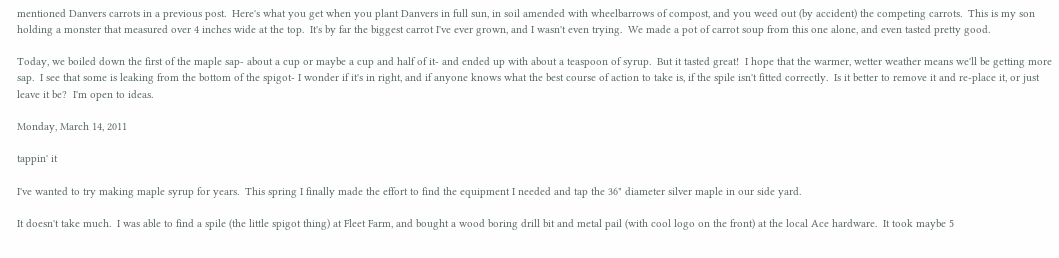mentioned Danvers carrots in a previous post.  Here's what you get when you plant Danvers in full sun, in soil amended with wheelbarrows of compost, and you weed out (by accident) the competing carrots.  This is my son holding a monster that measured over 4 inches wide at the top.  It's by far the biggest carrot I've ever grown, and I wasn't even trying.  We made a pot of carrot soup from this one alone, and even tasted pretty good.

Today, we boiled down the first of the maple sap- about a cup or maybe a cup and half of it- and ended up with about a teaspoon of syrup.  But it tasted great!  I hope that the warmer, wetter weather means we'll be getting more sap.  I see that some is leaking from the bottom of the spigot- I wonder if it's in right, and if anyone knows what the best course of action to take is, if the spile isn't fitted correctly.  Is it better to remove it and re-place it, or just leave it be?  I'm open to ideas.

Monday, March 14, 2011

tappin' it

I've wanted to try making maple syrup for years.  This spring I finally made the effort to find the equipment I needed and tap the 36" diameter silver maple in our side yard.

It doesn't take much.  I was able to find a spile (the little spigot thing) at Fleet Farm, and bought a wood boring drill bit and metal pail (with cool logo on the front) at the local Ace hardware.  It took maybe 5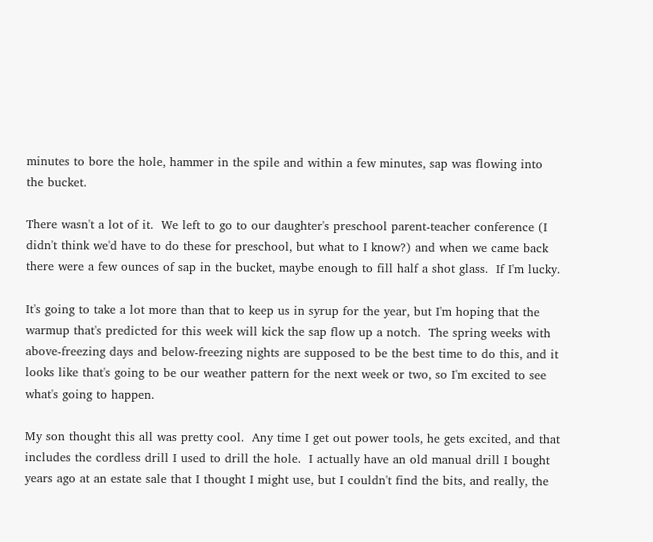minutes to bore the hole, hammer in the spile and within a few minutes, sap was flowing into the bucket.

There wasn't a lot of it.  We left to go to our daughter's preschool parent-teacher conference (I didn't think we'd have to do these for preschool, but what to I know?) and when we came back there were a few ounces of sap in the bucket, maybe enough to fill half a shot glass.  If I'm lucky.

It's going to take a lot more than that to keep us in syrup for the year, but I'm hoping that the warmup that's predicted for this week will kick the sap flow up a notch.  The spring weeks with above-freezing days and below-freezing nights are supposed to be the best time to do this, and it looks like that's going to be our weather pattern for the next week or two, so I'm excited to see what's going to happen.

My son thought this all was pretty cool.  Any time I get out power tools, he gets excited, and that includes the cordless drill I used to drill the hole.  I actually have an old manual drill I bought years ago at an estate sale that I thought I might use, but I couldn't find the bits, and really, the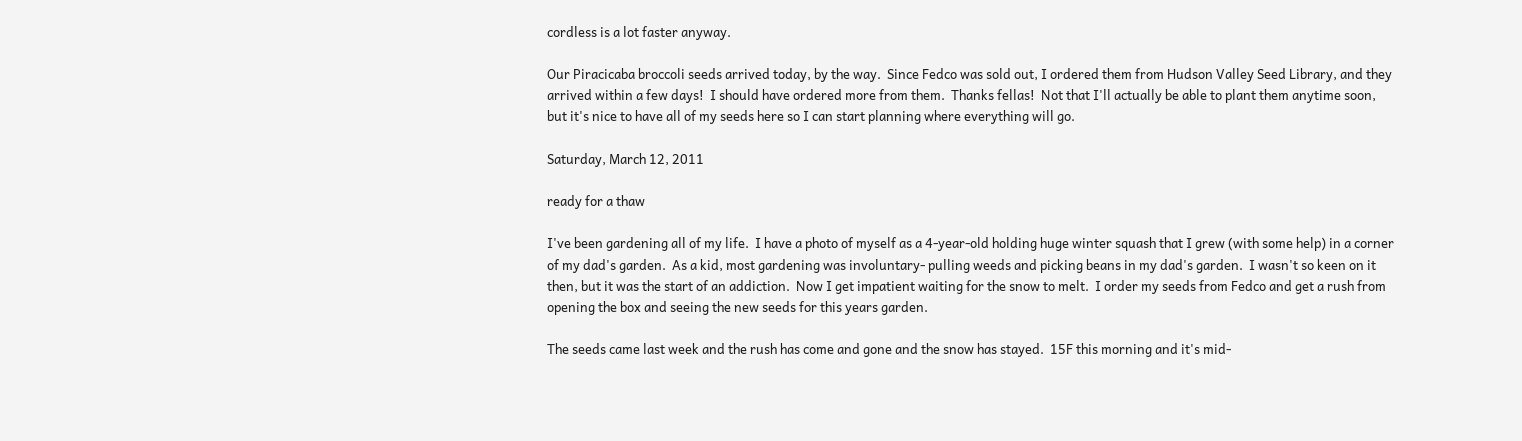cordless is a lot faster anyway.

Our Piracicaba broccoli seeds arrived today, by the way.  Since Fedco was sold out, I ordered them from Hudson Valley Seed Library, and they arrived within a few days!  I should have ordered more from them.  Thanks fellas!  Not that I'll actually be able to plant them anytime soon, but it's nice to have all of my seeds here so I can start planning where everything will go.

Saturday, March 12, 2011

ready for a thaw

I've been gardening all of my life.  I have a photo of myself as a 4-year-old holding huge winter squash that I grew (with some help) in a corner of my dad's garden.  As a kid, most gardening was involuntary- pulling weeds and picking beans in my dad's garden.  I wasn't so keen on it then, but it was the start of an addiction.  Now I get impatient waiting for the snow to melt.  I order my seeds from Fedco and get a rush from opening the box and seeing the new seeds for this years garden.

The seeds came last week and the rush has come and gone and the snow has stayed.  15F this morning and it's mid-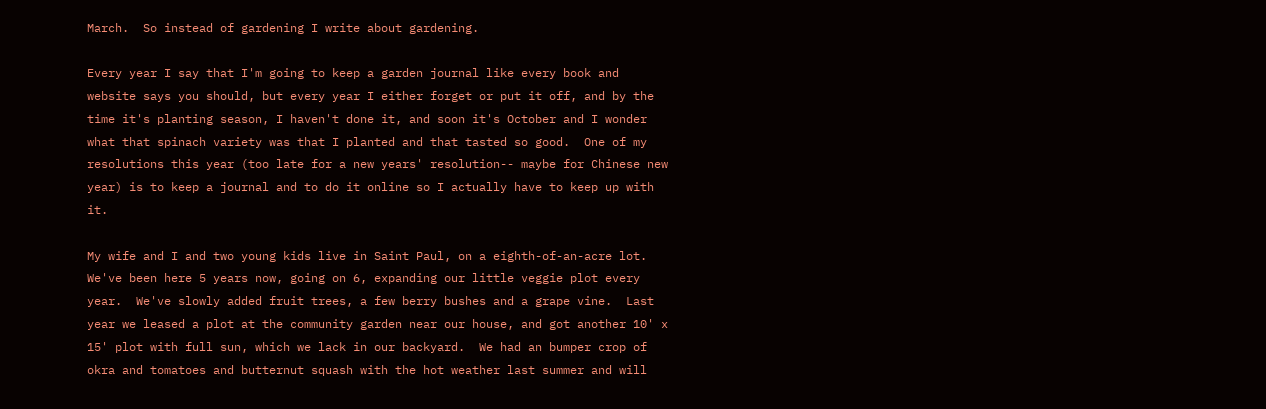March.  So instead of gardening I write about gardening.

Every year I say that I'm going to keep a garden journal like every book and website says you should, but every year I either forget or put it off, and by the time it's planting season, I haven't done it, and soon it's October and I wonder what that spinach variety was that I planted and that tasted so good.  One of my resolutions this year (too late for a new years' resolution-- maybe for Chinese new year) is to keep a journal and to do it online so I actually have to keep up with it.

My wife and I and two young kids live in Saint Paul, on a eighth-of-an-acre lot.  We've been here 5 years now, going on 6, expanding our little veggie plot every year.  We've slowly added fruit trees, a few berry bushes and a grape vine.  Last year we leased a plot at the community garden near our house, and got another 10' x 15' plot with full sun, which we lack in our backyard.  We had an bumper crop of okra and tomatoes and butternut squash with the hot weather last summer and will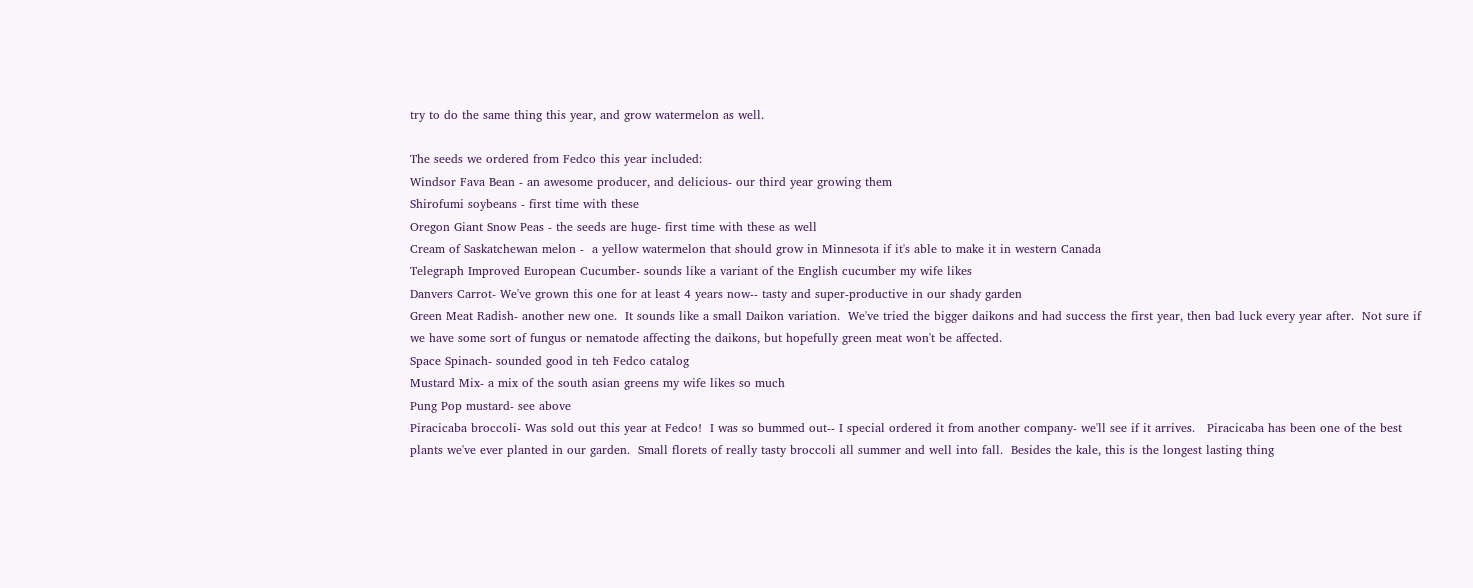try to do the same thing this year, and grow watermelon as well.

The seeds we ordered from Fedco this year included:
Windsor Fava Bean - an awesome producer, and delicious- our third year growing them
Shirofumi soybeans - first time with these
Oregon Giant Snow Peas - the seeds are huge- first time with these as well
Cream of Saskatchewan melon -  a yellow watermelon that should grow in Minnesota if it's able to make it in western Canada
Telegraph Improved European Cucumber- sounds like a variant of the English cucumber my wife likes
Danvers Carrot- We've grown this one for at least 4 years now-- tasty and super-productive in our shady garden
Green Meat Radish- another new one.  It sounds like a small Daikon variation.  We've tried the bigger daikons and had success the first year, then bad luck every year after.  Not sure if we have some sort of fungus or nematode affecting the daikons, but hopefully green meat won't be affected.
Space Spinach- sounded good in teh Fedco catalog
Mustard Mix- a mix of the south asian greens my wife likes so much
Pung Pop mustard- see above
Piracicaba broccoli- Was sold out this year at Fedco!  I was so bummed out-- I special ordered it from another company- we'll see if it arrives.   Piracicaba has been one of the best plants we've ever planted in our garden.  Small florets of really tasty broccoli all summer and well into fall.  Besides the kale, this is the longest lasting thing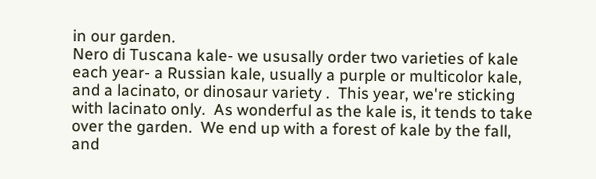in our garden.
Nero di Tuscana kale- we ususally order two varieties of kale each year- a Russian kale, usually a purple or multicolor kale, and a lacinato, or dinosaur variety .  This year, we're sticking with lacinato only.  As wonderful as the kale is, it tends to take over the garden.  We end up with a forest of kale by the fall, and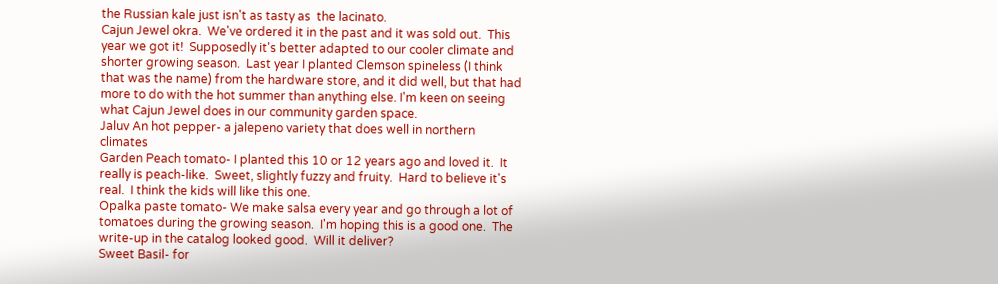the Russian kale just isn't as tasty as  the lacinato.
Cajun Jewel okra.  We've ordered it in the past and it was sold out.  This year we got it!  Supposedly it's better adapted to our cooler climate and shorter growing season.  Last year I planted Clemson spineless (I think that was the name) from the hardware store, and it did well, but that had more to do with the hot summer than anything else. I'm keen on seeing what Cajun Jewel does in our community garden space.
Jaluv An hot pepper- a jalepeno variety that does well in northern climates
Garden Peach tomato- I planted this 10 or 12 years ago and loved it.  It really is peach-like.  Sweet, slightly fuzzy and fruity.  Hard to believe it's real.  I think the kids will like this one.
Opalka paste tomato- We make salsa every year and go through a lot of tomatoes during the growing season.  I'm hoping this is a good one.  The write-up in the catalog looked good.  Will it deliver?
Sweet Basil- for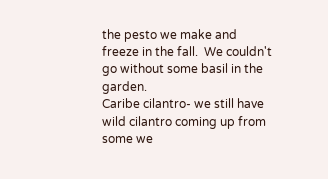the pesto we make and freeze in the fall.  We couldn't go without some basil in the garden.
Caribe cilantro- we still have wild cilantro coming up from some we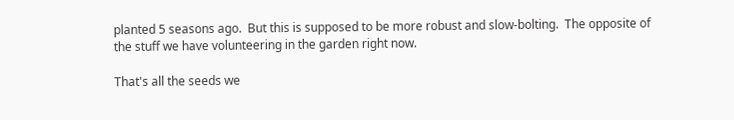planted 5 seasons ago.  But this is supposed to be more robust and slow-bolting.  The opposite of the stuff we have volunteering in the garden right now.

That's all the seeds we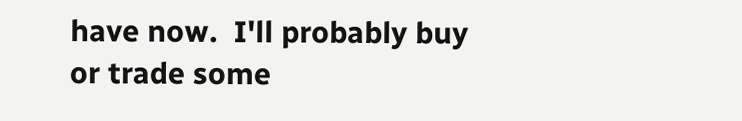have now.  I'll probably buy or trade some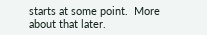starts at some point.  More about that later.